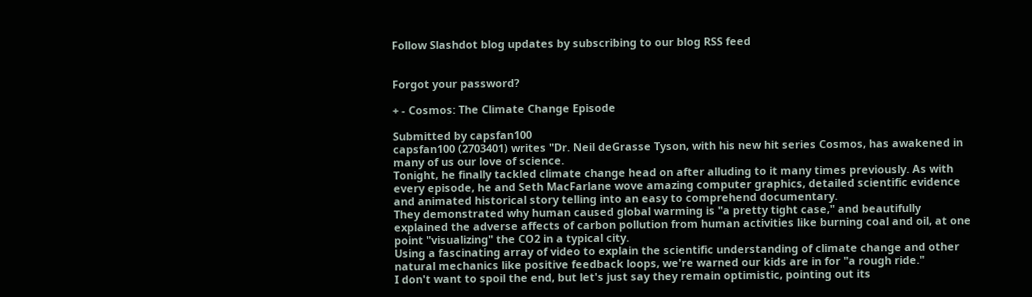Follow Slashdot blog updates by subscribing to our blog RSS feed


Forgot your password?

+ - Cosmos: The Climate Change Episode

Submitted by capsfan100
capsfan100 (2703401) writes "Dr. Neil deGrasse Tyson, with his new hit series Cosmos, has awakened in many of us our love of science.
Tonight, he finally tackled climate change head on after alluding to it many times previously. As with every episode, he and Seth MacFarlane wove amazing computer graphics, detailed scientific evidence and animated historical story telling into an easy to comprehend documentary.
They demonstrated why human caused global warming is "a pretty tight case," and beautifully explained the adverse affects of carbon pollution from human activities like burning coal and oil, at one point "visualizing" the CO2 in a typical city.
Using a fascinating array of video to explain the scientific understanding of climate change and other natural mechanics like positive feedback loops, we're warned our kids are in for "a rough ride."
I don't want to spoil the end, but let's just say they remain optimistic, pointing out its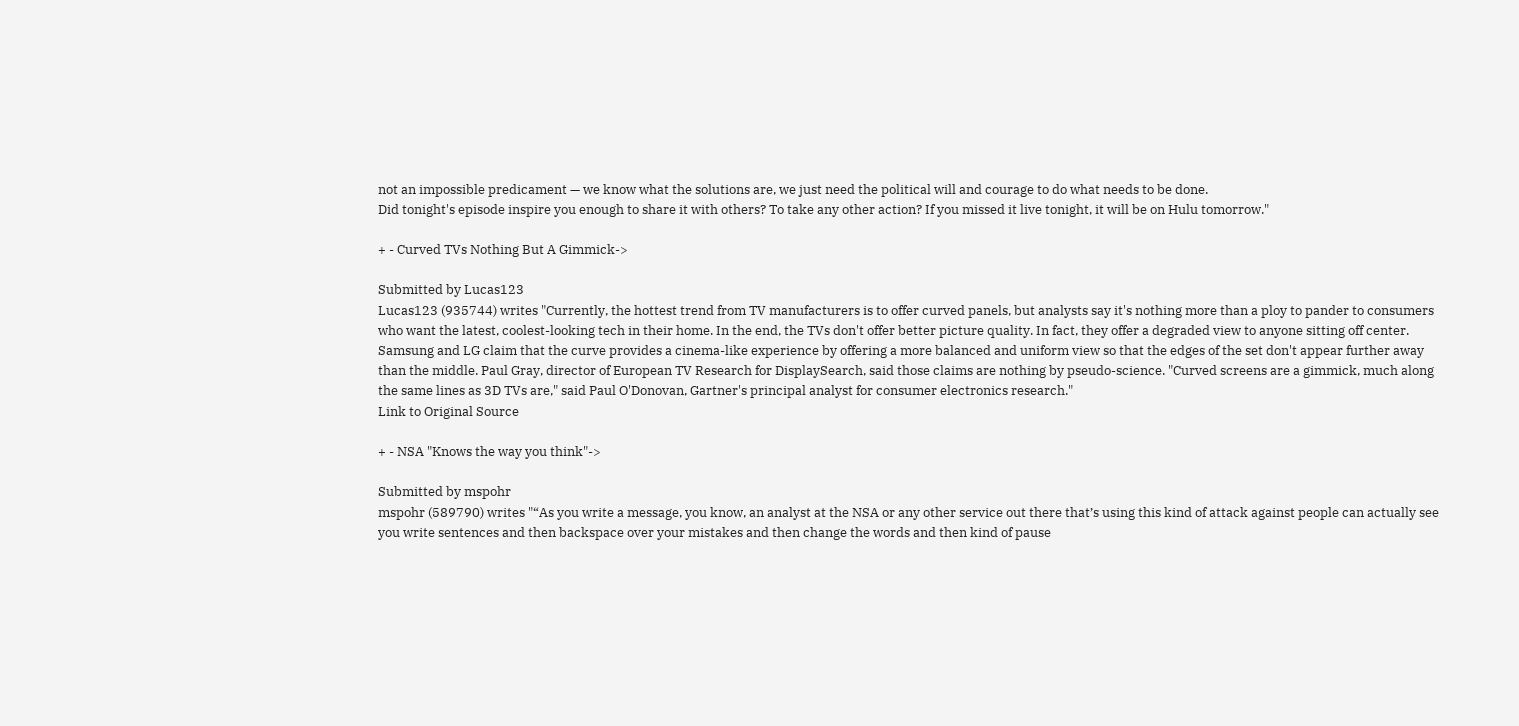not an impossible predicament — we know what the solutions are, we just need the political will and courage to do what needs to be done.
Did tonight's episode inspire you enough to share it with others? To take any other action? If you missed it live tonight, it will be on Hulu tomorrow."

+ - Curved TVs Nothing But A Gimmick->

Submitted by Lucas123
Lucas123 (935744) writes "Currently, the hottest trend from TV manufacturers is to offer curved panels, but analysts say it's nothing more than a ploy to pander to consumers who want the latest, coolest-looking tech in their home. In the end, the TVs don't offer better picture quality. In fact, they offer a degraded view to anyone sitting off center. Samsung and LG claim that the curve provides a cinema-like experience by offering a more balanced and uniform view so that the edges of the set don't appear further away than the middle. Paul Gray, director of European TV Research for DisplaySearch, said those claims are nothing by pseudo-science. "Curved screens are a gimmick, much along the same lines as 3D TVs are," said Paul O'Donovan, Gartner's principal analyst for consumer electronics research."
Link to Original Source

+ - NSA "Knows the way you think"->

Submitted by mspohr
mspohr (589790) writes "“As you write a message, you know, an analyst at the NSA or any other service out there that’s using this kind of attack against people can actually see you write sentences and then backspace over your mistakes and then change the words and then kind of pause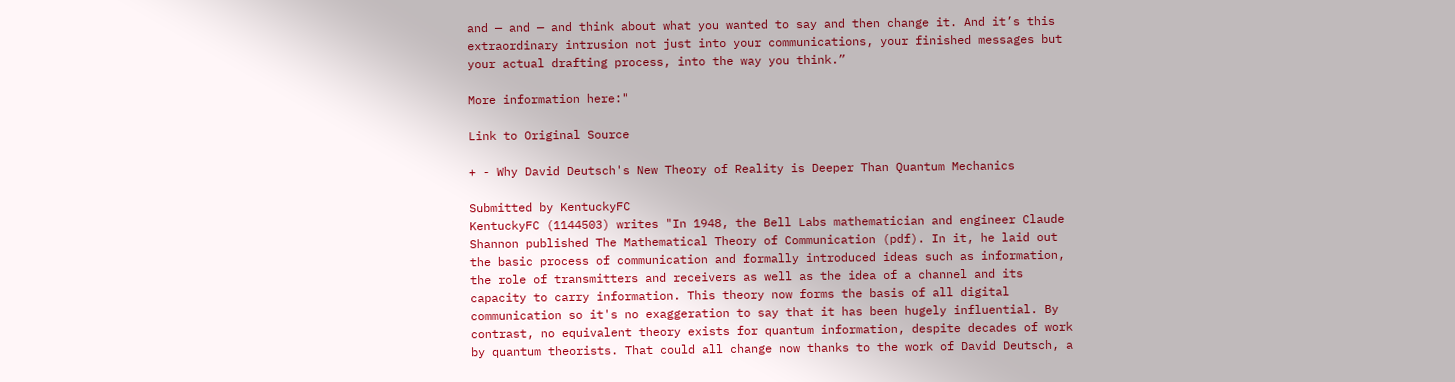and — and — and think about what you wanted to say and then change it. And it’s this extraordinary intrusion not just into your communications, your finished messages but your actual drafting process, into the way you think.”

More information here:"

Link to Original Source

+ - Why David Deutsch's New Theory of Reality is Deeper Than Quantum Mechanics

Submitted by KentuckyFC
KentuckyFC (1144503) writes "In 1948, the Bell Labs mathematician and engineer Claude Shannon published The Mathematical Theory of Communication (pdf). In it, he laid out the basic process of communication and formally introduced ideas such as information, the role of transmitters and receivers as well as the idea of a channel and its capacity to carry information. This theory now forms the basis of all digital communication so it's no exaggeration to say that it has been hugely influential. By contrast, no equivalent theory exists for quantum information, despite decades of work by quantum theorists. That could all change now thanks to the work of David Deutsch, a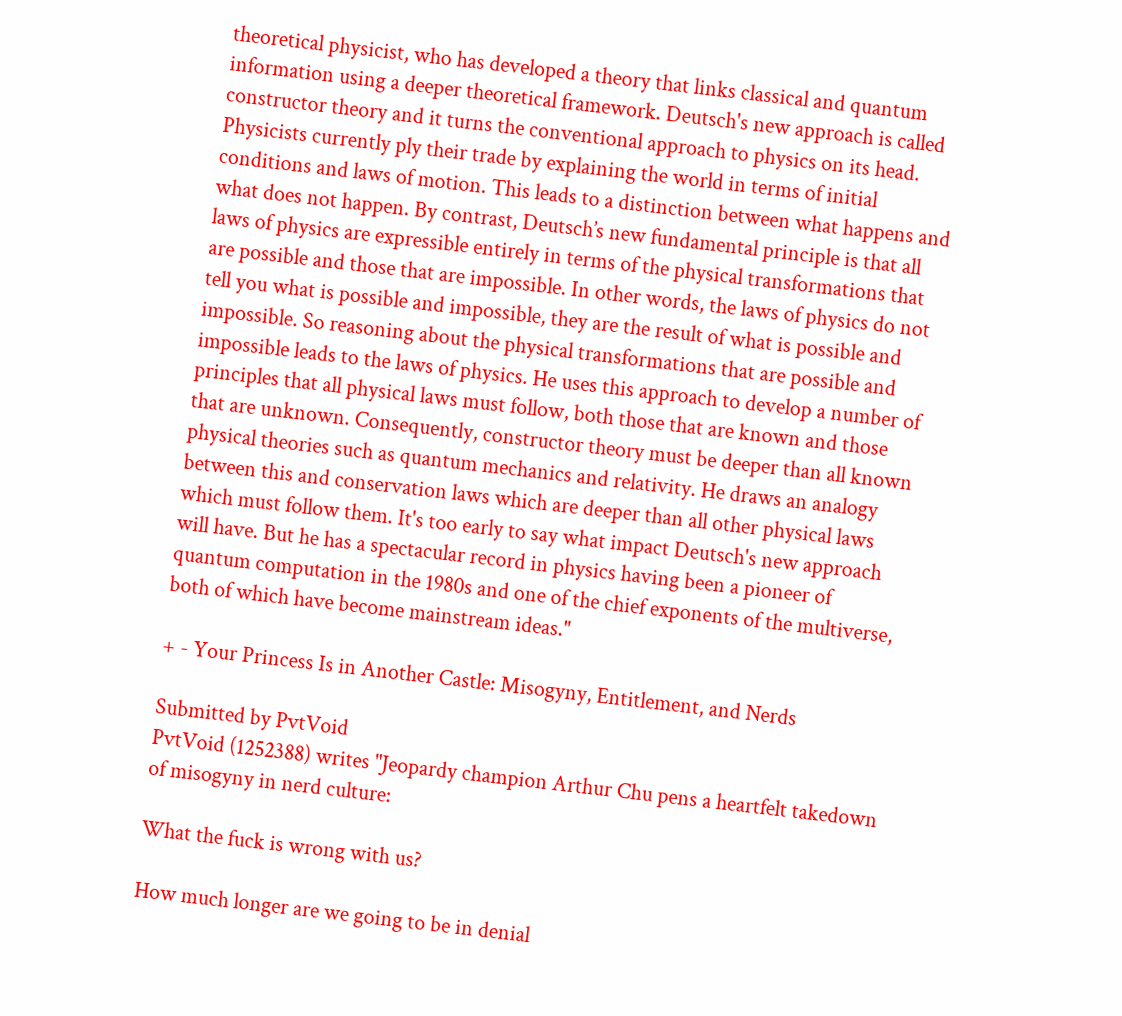theoretical physicist, who has developed a theory that links classical and quantum information using a deeper theoretical framework. Deutsch's new approach is called constructor theory and it turns the conventional approach to physics on its head. Physicists currently ply their trade by explaining the world in terms of initial conditions and laws of motion. This leads to a distinction between what happens and what does not happen. By contrast, Deutsch’s new fundamental principle is that all laws of physics are expressible entirely in terms of the physical transformations that are possible and those that are impossible. In other words, the laws of physics do not tell you what is possible and impossible, they are the result of what is possible and impossible. So reasoning about the physical transformations that are possible and impossible leads to the laws of physics. He uses this approach to develop a number of principles that all physical laws must follow, both those that are known and those that are unknown. Consequently, constructor theory must be deeper than all known physical theories such as quantum mechanics and relativity. He draws an analogy between this and conservation laws which are deeper than all other physical laws which must follow them. It's too early to say what impact Deutsch's new approach will have. But he has a spectacular record in physics having been a pioneer of quantum computation in the 1980s and one of the chief exponents of the multiverse, both of which have become mainstream ideas."

+ - Your Princess Is in Another Castle: Misogyny, Entitlement, and Nerds

Submitted by PvtVoid
PvtVoid (1252388) writes "Jeopardy champion Arthur Chu pens a heartfelt takedown of misogyny in nerd culture:

What the fuck is wrong with us?

How much longer are we going to be in denial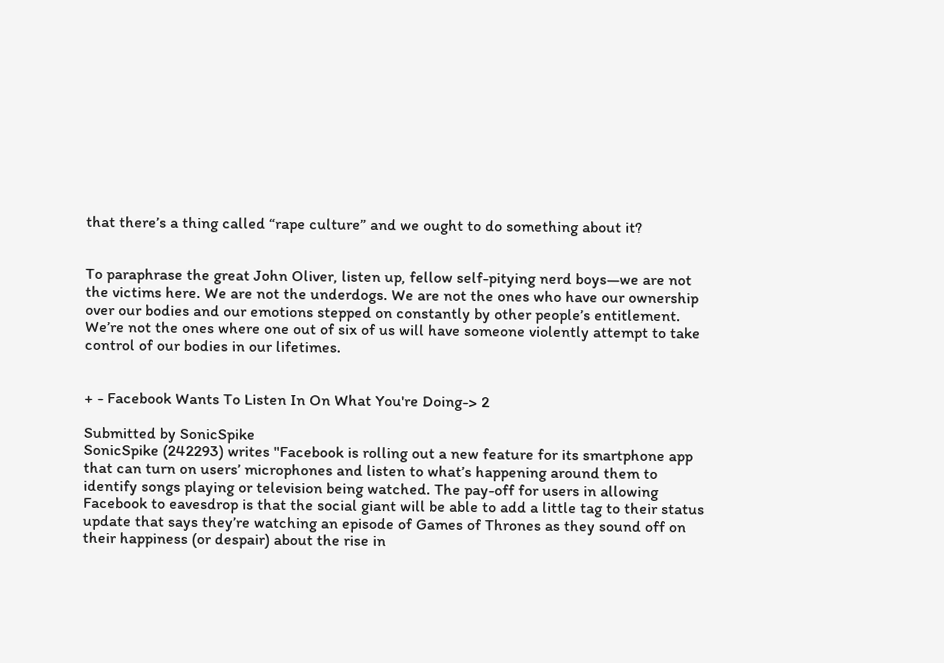that there’s a thing called “rape culture” and we ought to do something about it?


To paraphrase the great John Oliver, listen up, fellow self-pitying nerd boys—we are not the victims here. We are not the underdogs. We are not the ones who have our ownership over our bodies and our emotions stepped on constantly by other people’s entitlement. We’re not the ones where one out of six of us will have someone violently attempt to take control of our bodies in our lifetimes.


+ - Facebook Wants To Listen In On What You're Doing-> 2

Submitted by SonicSpike
SonicSpike (242293) writes "Facebook is rolling out a new feature for its smartphone app that can turn on users’ microphones and listen to what’s happening around them to identify songs playing or television being watched. The pay-off for users in allowing Facebook to eavesdrop is that the social giant will be able to add a little tag to their status update that says they’re watching an episode of Games of Thrones as they sound off on their happiness (or despair) about the rise in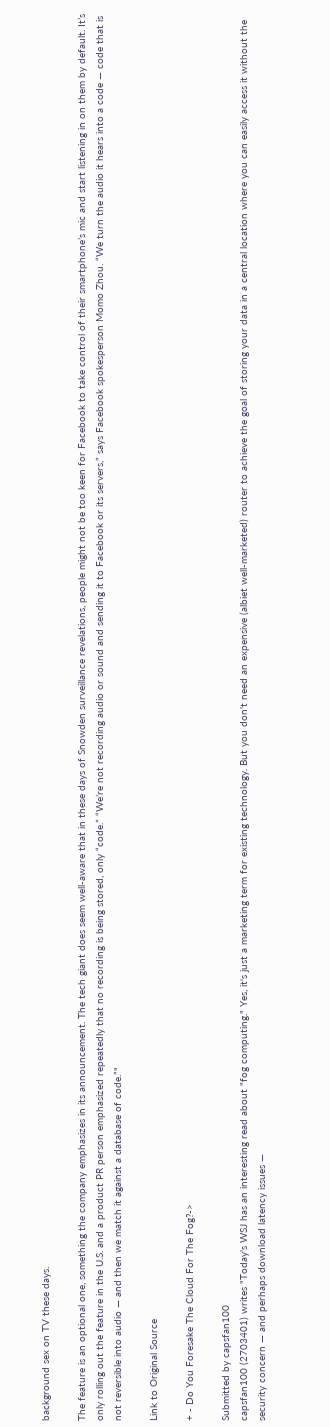background sex on TV these days.

The feature is an optional one, something the company emphasizes in its announcement. The tech giant does seem well-aware that in these days of Snowden surveillance revelations, people might not be too keen for Facebook to take control of their smartphone’s mic and start listening in on them by default. It’s only rolling out the feature in the U.S. and a product PR person emphasized repeatedly that no recording is being stored, only “code.” “We’re not recording audio or sound and sending it to Facebook or its servers,” says Facebook spokesperson Momo Zhou. “We turn the audio it hears into a code — code that is not reversible into audio — and then we match it against a database of code.”"

Link to Original Source

+ - Do You Foresake The Cloud For The Fog?->

Submitted by capsfan100
capsfan100 (2703401) writes "Today's WSJ has an interesting read about "fog computing." Yes, it's just a marketing term for existing technology. But you don't need an expensive (albiet well-marketed) router to achieve the goal of storing your data in a central location where you can easily access it without the security concern — and perhaps download latency issues —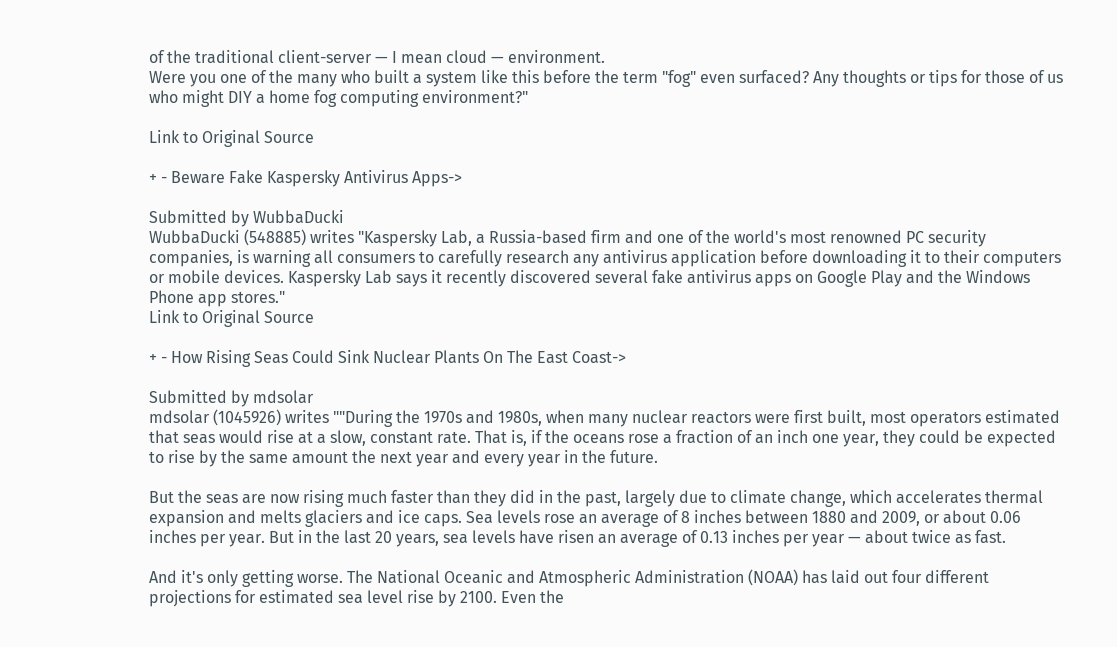of the traditional client-server — I mean cloud — environment.
Were you one of the many who built a system like this before the term "fog" even surfaced? Any thoughts or tips for those of us who might DIY a home fog computing environment?"

Link to Original Source

+ - Beware Fake Kaspersky Antivirus Apps->

Submitted by WubbaDucki
WubbaDucki (548885) writes "Kaspersky Lab, a Russia-based firm and one of the world's most renowned PC security companies, is warning all consumers to carefully research any antivirus application before downloading it to their computers or mobile devices. Kaspersky Lab says it recently discovered several fake antivirus apps on Google Play and the Windows Phone app stores."
Link to Original Source

+ - How Rising Seas Could Sink Nuclear Plants On The East Coast->

Submitted by mdsolar
mdsolar (1045926) writes ""During the 1970s and 1980s, when many nuclear reactors were first built, most operators estimated that seas would rise at a slow, constant rate. That is, if the oceans rose a fraction of an inch one year, they could be expected to rise by the same amount the next year and every year in the future.

But the seas are now rising much faster than they did in the past, largely due to climate change, which accelerates thermal expansion and melts glaciers and ice caps. Sea levels rose an average of 8 inches between 1880 and 2009, or about 0.06 inches per year. But in the last 20 years, sea levels have risen an average of 0.13 inches per year — about twice as fast.

And it's only getting worse. The National Oceanic and Atmospheric Administration (NOAA) has laid out four different projections for estimated sea level rise by 2100. Even the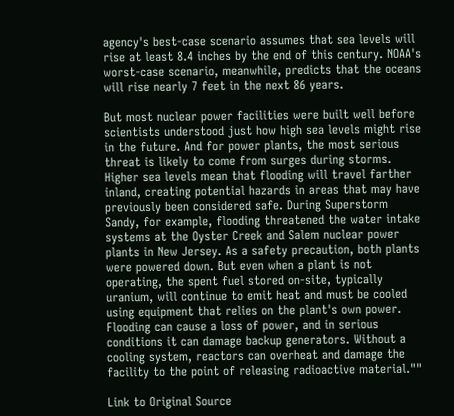agency's best-case scenario assumes that sea levels will rise at least 8.4 inches by the end of this century. NOAA's worst-case scenario, meanwhile, predicts that the oceans will rise nearly 7 feet in the next 86 years.

But most nuclear power facilities were built well before scientists understood just how high sea levels might rise in the future. And for power plants, the most serious threat is likely to come from surges during storms. Higher sea levels mean that flooding will travel farther inland, creating potential hazards in areas that may have previously been considered safe. During Superstorm Sandy, for example, flooding threatened the water intake systems at the Oyster Creek and Salem nuclear power plants in New Jersey. As a safety precaution, both plants were powered down. But even when a plant is not operating, the spent fuel stored on-site, typically uranium, will continue to emit heat and must be cooled using equipment that relies on the plant's own power. Flooding can cause a loss of power, and in serious conditions it can damage backup generators. Without a cooling system, reactors can overheat and damage the facility to the point of releasing radioactive material.""

Link to Original Source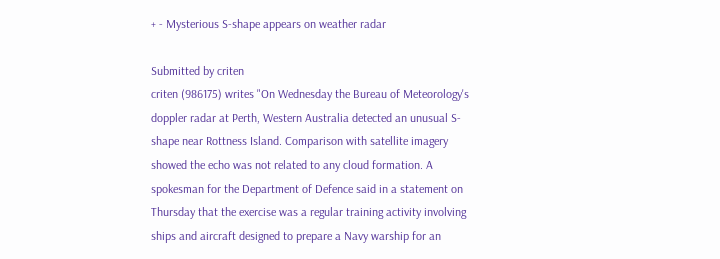+ - Mysterious S-shape appears on weather radar

Submitted by criten
criten (986175) writes "On Wednesday the Bureau of Meteorology's doppler radar at Perth, Western Australia detected an unusual S-shape near Rottness Island. Comparison with satellite imagery showed the echo was not related to any cloud formation. A spokesman for the Department of Defence said in a statement on Thursday that the exercise was a regular training activity involving ships and aircraft designed to prepare a Navy warship for an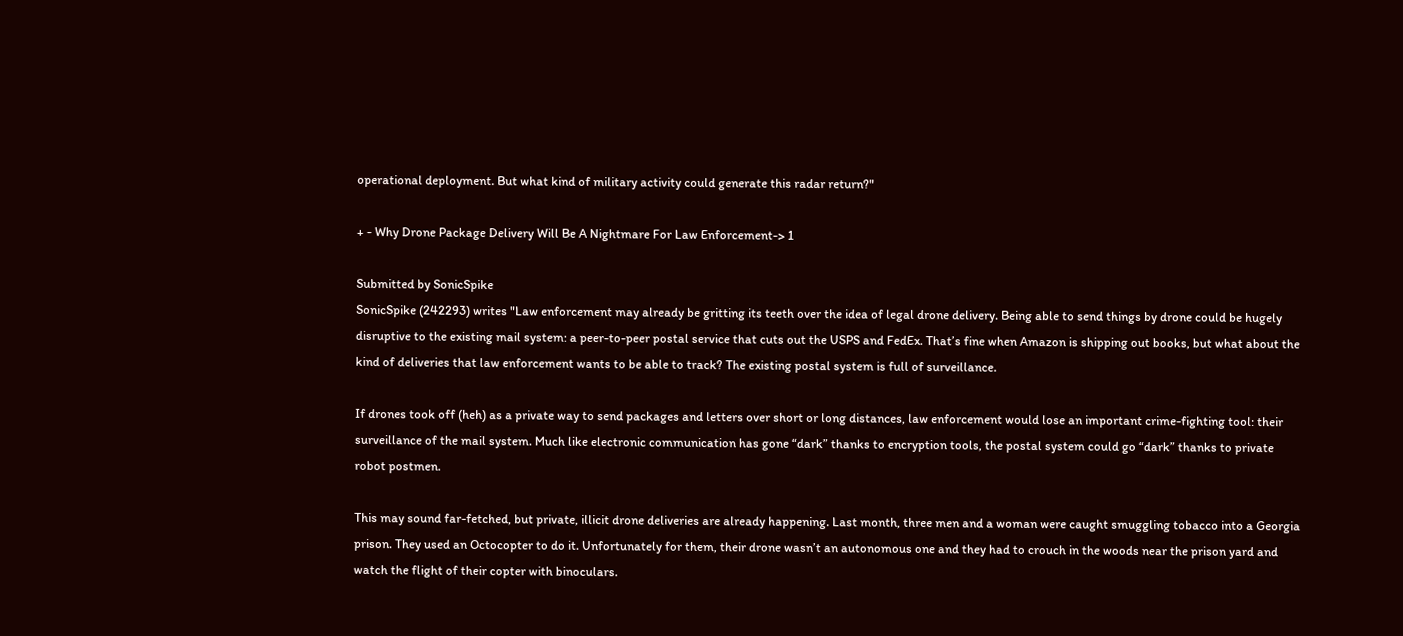operational deployment. But what kind of military activity could generate this radar return?"

+ - Why Drone Package Delivery Will Be A Nightmare For Law Enforcement-> 1

Submitted by SonicSpike
SonicSpike (242293) writes "Law enforcement may already be gritting its teeth over the idea of legal drone delivery. Being able to send things by drone could be hugely disruptive to the existing mail system: a peer-to-peer postal service that cuts out the USPS and FedEx. That’s fine when Amazon is shipping out books, but what about the kind of deliveries that law enforcement wants to be able to track? The existing postal system is full of surveillance.

If drones took off (heh) as a private way to send packages and letters over short or long distances, law enforcement would lose an important crime-fighting tool: their surveillance of the mail system. Much like electronic communication has gone “dark” thanks to encryption tools, the postal system could go “dark” thanks to private robot postmen.

This may sound far-fetched, but private, illicit drone deliveries are already happening. Last month, three men and a woman were caught smuggling tobacco into a Georgia prison. They used an Octocopter to do it. Unfortunately for them, their drone wasn’t an autonomous one and they had to crouch in the woods near the prison yard and watch the flight of their copter with binoculars.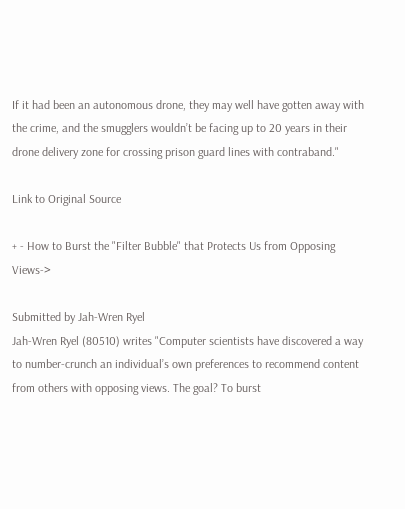If it had been an autonomous drone, they may well have gotten away with the crime, and the smugglers wouldn’t be facing up to 20 years in their drone delivery zone for crossing prison guard lines with contraband."

Link to Original Source

+ - How to Burst the "Filter Bubble" that Protects Us from Opposing Views->

Submitted by Jah-Wren Ryel
Jah-Wren Ryel (80510) writes "Computer scientists have discovered a way to number-crunch an individual’s own preferences to recommend content from others with opposing views. The goal? To burst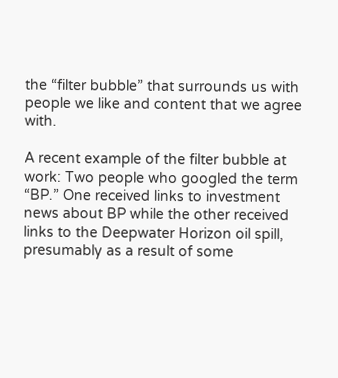the “filter bubble” that surrounds us with people we like and content that we agree with.

A recent example of the filter bubble at work: Two people who googled the term “BP.” One received links to investment news about BP while the other received links to the Deepwater Horizon oil spill, presumably as a result of some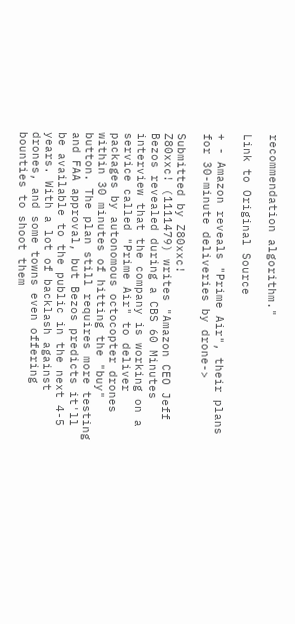recommendation algorithm."

Link to Original Source

+ - Amazon reveals "Prime Air", their plans for 30-minute deliveries by drone->

Submitted by Z80xxc!
Z80xxc! (1111479) writes "Amazon CEO Jeff Bezos revealed during a CBS 60 Minutes interview that the company is working on a service called "Prime Air" to deliver packages by autonomous octocopter drones within 30 minutes of hitting the "buy" button. The plan still requires more testing and FAA approval, but Bezos predicts it'll be available to the public in the next 4-5 years. With a lot of backlash against drones, and some towns even offering bounties to shoot them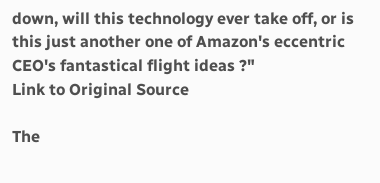down, will this technology ever take off, or is this just another one of Amazon's eccentric CEO's fantastical flight ideas ?"
Link to Original Source

The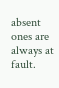absent ones are always at fault.